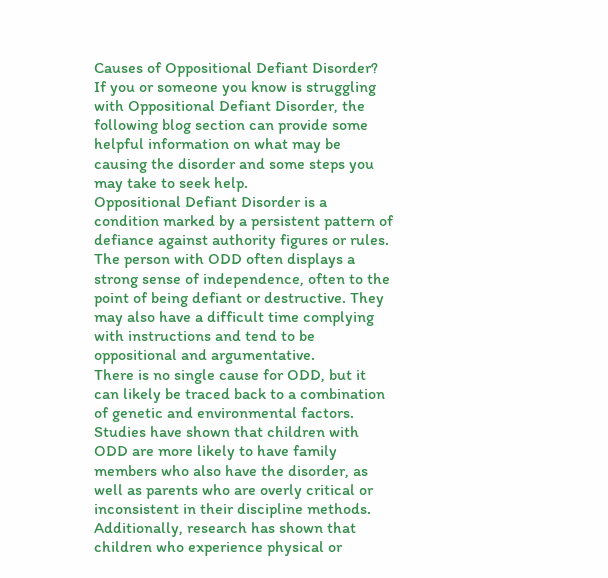Causes of Oppositional Defiant Disorder?
If you or someone you know is struggling with Oppositional Defiant Disorder, the following blog section can provide some helpful information on what may be causing the disorder and some steps you may take to seek help.
Oppositional Defiant Disorder is a condition marked by a persistent pattern of defiance against authority figures or rules. The person with ODD often displays a strong sense of independence, often to the point of being defiant or destructive. They may also have a difficult time complying with instructions and tend to be oppositional and argumentative.
There is no single cause for ODD, but it can likely be traced back to a combination of genetic and environmental factors. Studies have shown that children with ODD are more likely to have family members who also have the disorder, as well as parents who are overly critical or inconsistent in their discipline methods. Additionally, research has shown that children who experience physical or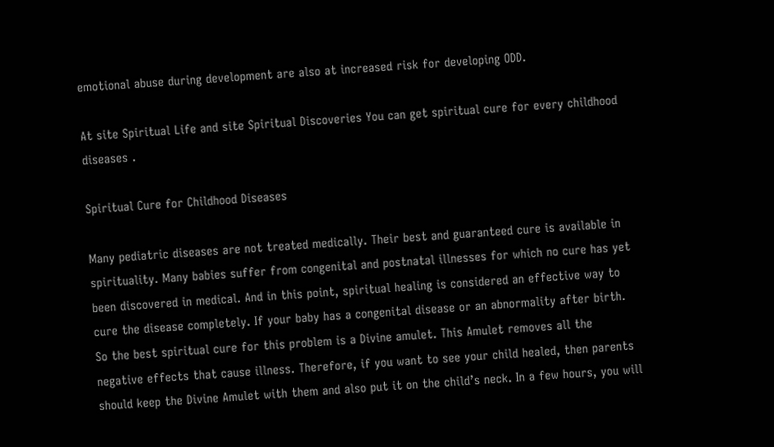emotional abuse during development are also at increased risk for developing ODD.

At site Spiritual Life and site Spiritual Discoveries You can get spiritual cure for every childhood diseases .

Spiritual Cure for Childhood Diseases

Many pediatric diseases are not treated medically. Their best and guaranteed cure is available in spirituality. Many babies suffer from congenital and postnatal illnesses for which no cure has yet been discovered in medical. And in this point, spiritual healing is considered an effective way to cure the disease completely. If your baby has a congenital disease or an abnormality after birth. So the best spiritual cure for this problem is a Divine amulet. This Amulet removes all the negative effects that cause illness. Therefore, if you want to see your child healed, then parents should keep the Divine Amulet with them and also put it on the child’s neck. In a few hours, you will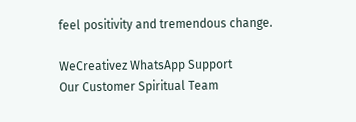feel positivity and tremendous change.

WeCreativez WhatsApp Support
Our Customer Spiritual Team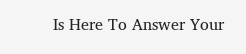Is Here To Answer Your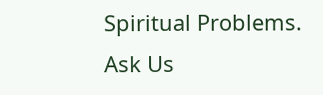Spiritual Problems. Ask Us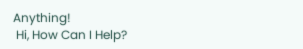Anything!
 Hi, How Can I Help?